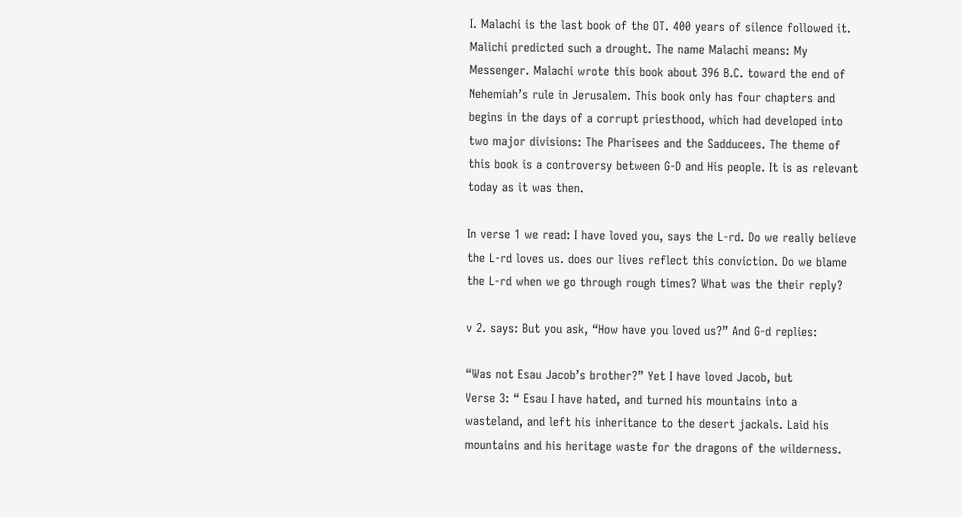I. Malachi is the last book of the OT. 400 years of silence followed it. Malichi predicted such a drought. The name Malachi means: My Messenger. Malachi wrote this book about 396 B.C. toward the end of Nehemiah’s rule in Jerusalem. This book only has four chapters and begins in the days of a corrupt priesthood, which had developed into two major divisions: The Pharisees and the Sadducees. The theme of this book is a controversy between G-D and His people. It is as relevant today as it was then.

In verse 1 we read: I have loved you, says the L-rd. Do we really believe the L-rd loves us. does our lives reflect this conviction. Do we blame the L-rd when we go through rough times? What was the their reply?

v 2. says: But you ask, “How have you loved us?” And G-d replies:

“Was not Esau Jacob’s brother?” Yet I have loved Jacob, but
Verse 3: “ Esau I have hated, and turned his mountains into a wasteland, and left his inheritance to the desert jackals. Laid his mountains and his heritage waste for the dragons of the wilderness.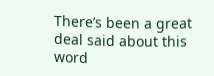There’s been a great deal said about this word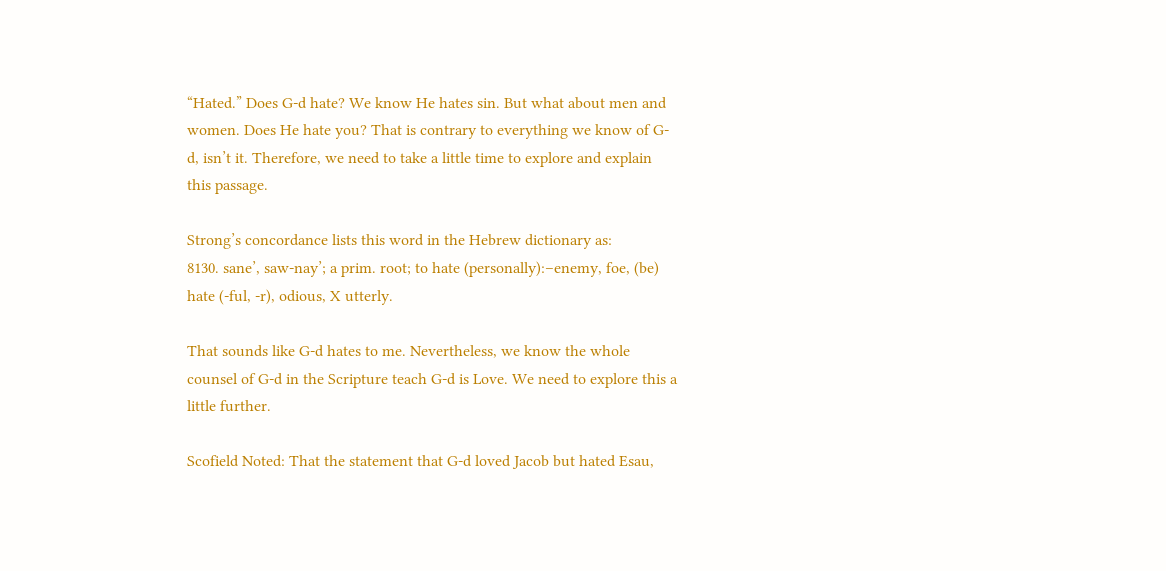“Hated.” Does G-d hate? We know He hates sin. But what about men and women. Does He hate you? That is contrary to everything we know of G-d, isn’t it. Therefore, we need to take a little time to explore and explain this passage.

Strong’s concordance lists this word in the Hebrew dictionary as:
8130. sane’, saw-nay’; a prim. root; to hate (personally):–enemy, foe, (be) hate (-ful, -r), odious, X utterly.

That sounds like G-d hates to me. Nevertheless, we know the whole counsel of G-d in the Scripture teach G-d is Love. We need to explore this a little further.

Scofield Noted: That the statement that G-d loved Jacob but hated Esau,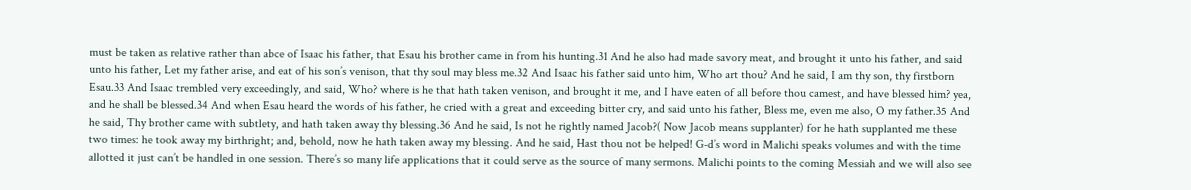must be taken as relative rather than abce of Isaac his father, that Esau his brother came in from his hunting.31 And he also had made savory meat, and brought it unto his father, and said unto his father, Let my father arise, and eat of his son’s venison, that thy soul may bless me.32 And Isaac his father said unto him, Who art thou? And he said, I am thy son, thy firstborn Esau.33 And Isaac trembled very exceedingly, and said, Who? where is he that hath taken venison, and brought it me, and I have eaten of all before thou camest, and have blessed him? yea, and he shall be blessed.34 And when Esau heard the words of his father, he cried with a great and exceeding bitter cry, and said unto his father, Bless me, even me also, O my father.35 And he said, Thy brother came with subtlety, and hath taken away thy blessing.36 And he said, Is not he rightly named Jacob?( Now Jacob means supplanter) for he hath supplanted me these two times: he took away my birthright; and, behold, now he hath taken away my blessing. And he said, Hast thou not be helped! G-d’s word in Malichi speaks volumes and with the time allotted it just can’t be handled in one session. There’s so many life applications that it could serve as the source of many sermons. Malichi points to the coming Messiah and we will also see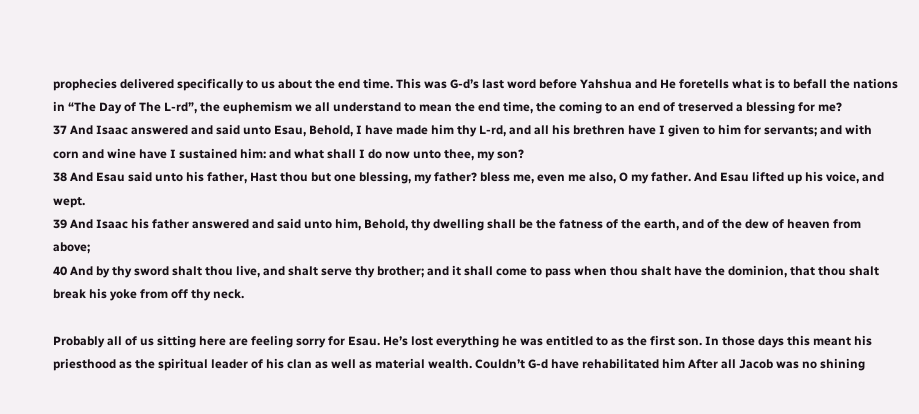prophecies delivered specifically to us about the end time. This was G-d’s last word before Yahshua and He foretells what is to befall the nations in “The Day of The L-rd”, the euphemism we all understand to mean the end time, the coming to an end of treserved a blessing for me?
37 And Isaac answered and said unto Esau, Behold, I have made him thy L-rd, and all his brethren have I given to him for servants; and with corn and wine have I sustained him: and what shall I do now unto thee, my son?
38 And Esau said unto his father, Hast thou but one blessing, my father? bless me, even me also, O my father. And Esau lifted up his voice, and wept.
39 And Isaac his father answered and said unto him, Behold, thy dwelling shall be the fatness of the earth, and of the dew of heaven from above;
40 And by thy sword shalt thou live, and shalt serve thy brother; and it shall come to pass when thou shalt have the dominion, that thou shalt break his yoke from off thy neck.

Probably all of us sitting here are feeling sorry for Esau. He’s lost everything he was entitled to as the first son. In those days this meant his priesthood as the spiritual leader of his clan as well as material wealth. Couldn’t G-d have rehabilitated him After all Jacob was no shining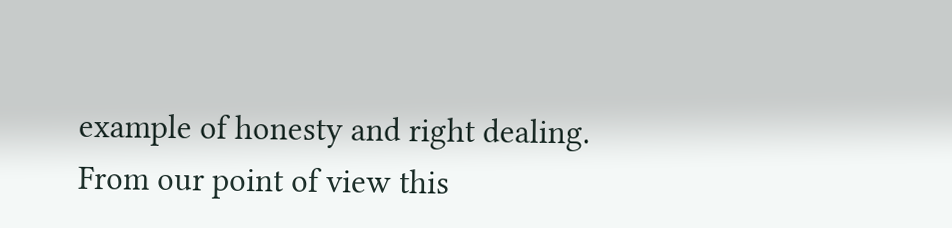example of honesty and right dealing. From our point of view this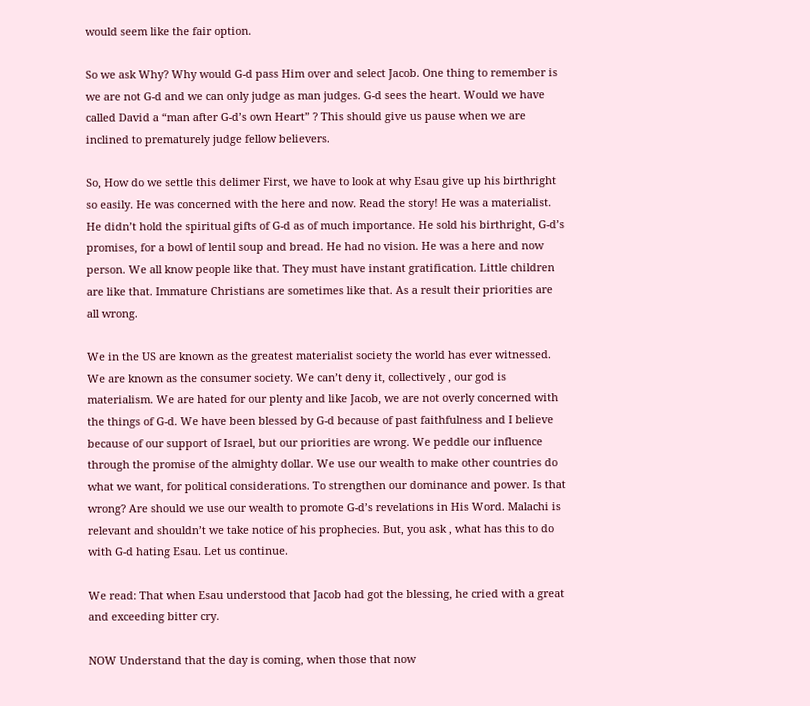would seem like the fair option.

So we ask Why? Why would G-d pass Him over and select Jacob. One thing to remember is we are not G-d and we can only judge as man judges. G-d sees the heart. Would we have called David a “man after G-d’s own Heart” ? This should give us pause when we are inclined to prematurely judge fellow believers.

So, How do we settle this delimer First, we have to look at why Esau give up his birthright so easily. He was concerned with the here and now. Read the story! He was a materialist. He didn’t hold the spiritual gifts of G-d as of much importance. He sold his birthright, G-d’s promises, for a bowl of lentil soup and bread. He had no vision. He was a here and now person. We all know people like that. They must have instant gratification. Little children are like that. Immature Christians are sometimes like that. As a result their priorities are all wrong.

We in the US are known as the greatest materialist society the world has ever witnessed. We are known as the consumer society. We can’t deny it, collectively , our god is materialism. We are hated for our plenty and like Jacob, we are not overly concerned with the things of G-d. We have been blessed by G-d because of past faithfulness and I believe because of our support of Israel, but our priorities are wrong. We peddle our influence through the promise of the almighty dollar. We use our wealth to make other countries do what we want, for political considerations. To strengthen our dominance and power. Is that wrong? Are should we use our wealth to promote G-d’s revelations in His Word. Malachi is relevant and shouldn’t we take notice of his prophecies. But, you ask , what has this to do with G-d hating Esau. Let us continue.

We read: That when Esau understood that Jacob had got the blessing, he cried with a great and exceeding bitter cry.

NOW Understand that the day is coming, when those that now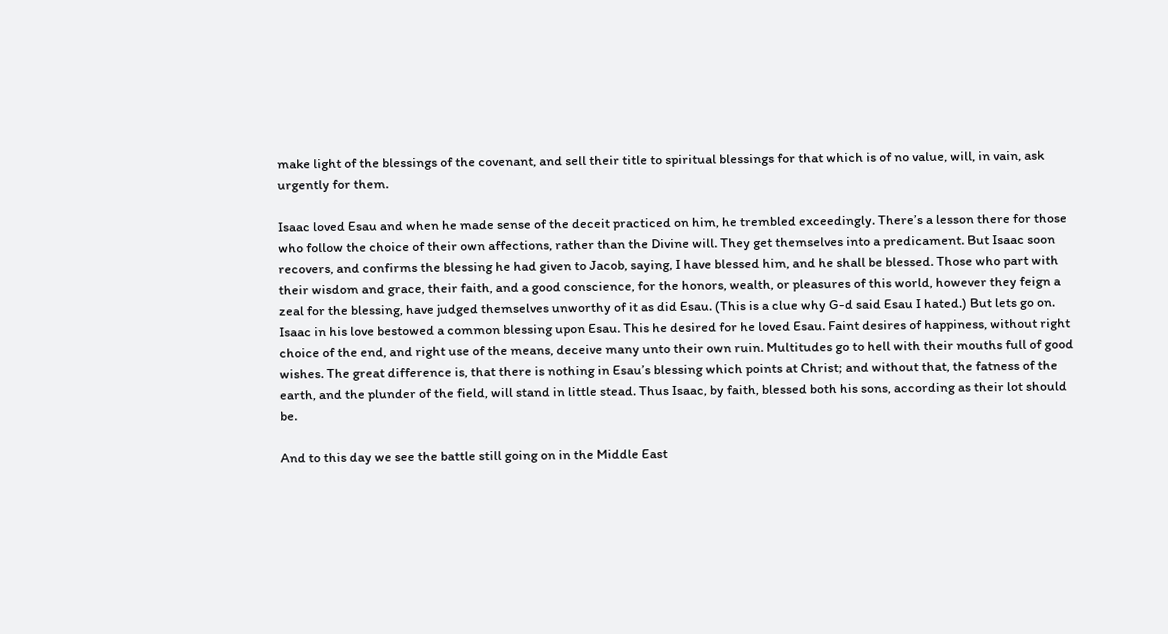make light of the blessings of the covenant, and sell their title to spiritual blessings for that which is of no value, will, in vain, ask urgently for them.

Isaac loved Esau and when he made sense of the deceit practiced on him, he trembled exceedingly. There’s a lesson there for those who follow the choice of their own affections, rather than the Divine will. They get themselves into a predicament. But Isaac soon recovers, and confirms the blessing he had given to Jacob, saying, I have blessed him, and he shall be blessed. Those who part with their wisdom and grace, their faith, and a good conscience, for the honors, wealth, or pleasures of this world, however they feign a zeal for the blessing, have judged themselves unworthy of it as did Esau. (This is a clue why G-d said Esau I hated.) But lets go on. Isaac in his love bestowed a common blessing upon Esau. This he desired for he loved Esau. Faint desires of happiness, without right choice of the end, and right use of the means, deceive many unto their own ruin. Multitudes go to hell with their mouths full of good wishes. The great difference is, that there is nothing in Esau’s blessing which points at Christ; and without that, the fatness of the earth, and the plunder of the field, will stand in little stead. Thus Isaac, by faith, blessed both his sons, according as their lot should be.

And to this day we see the battle still going on in the Middle East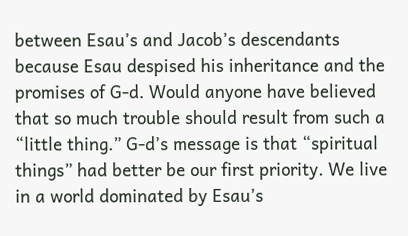between Esau’s and Jacob’s descendants because Esau despised his inheritance and the promises of G-d. Would anyone have believed that so much trouble should result from such a “little thing.” G-d’s message is that “spiritual things” had better be our first priority. We live in a world dominated by Esau’s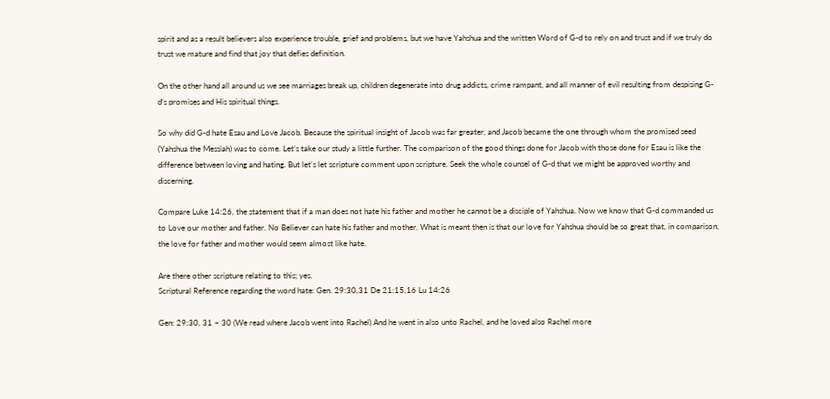spirit and as a result believers also experience trouble, grief and problems, but we have Yahshua and the written Word of G-d to rely on and trust and if we truly do trust we mature and find that joy that defies definition.

On the other hand all around us we see marriages break up, children degenerate into drug addicts, crime rampant, and all manner of evil resulting from despising G-d’s promises and His spiritual things.

So why did G-d hate Esau and Love Jacob. Because the spiritual insight of Jacob was far greater, and Jacob became the one through whom the promised seed (Yahshua the Messiah) was to come. Let’s take our study a little further. The comparison of the good things done for Jacob with those done for Esau is like the difference between loving and hating. But let’s let scripture comment upon scripture. Seek the whole counsel of G-d that we might be approved worthy and discerning.

Compare Luke 14:26, the statement that if a man does not hate his father and mother he cannot be a disciple of Yahshua. Now we know that G-d commanded us to Love our mother and father. No Believer can hate his father and mother. What is meant then is that our love for Yahshua should be so great that, in comparison, the love for father and mother would seem almost like hate.

Are there other scripture relating to this; yes.
Scriptural Reference regarding the word hate: Gen. 29:30,31 De 21:15,16 Lu 14:26

Gen: 29:30, 31 – 30 (We read where Jacob went into Rachel) And he went in also unto Rachel, and he loved also Rachel more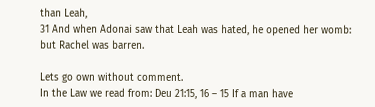than Leah,
31 And when Adonai saw that Leah was hated, he opened her womb: but Rachel was barren.

Lets go own without comment.
In the Law we read from: Deu 21:15, 16 – 15 If a man have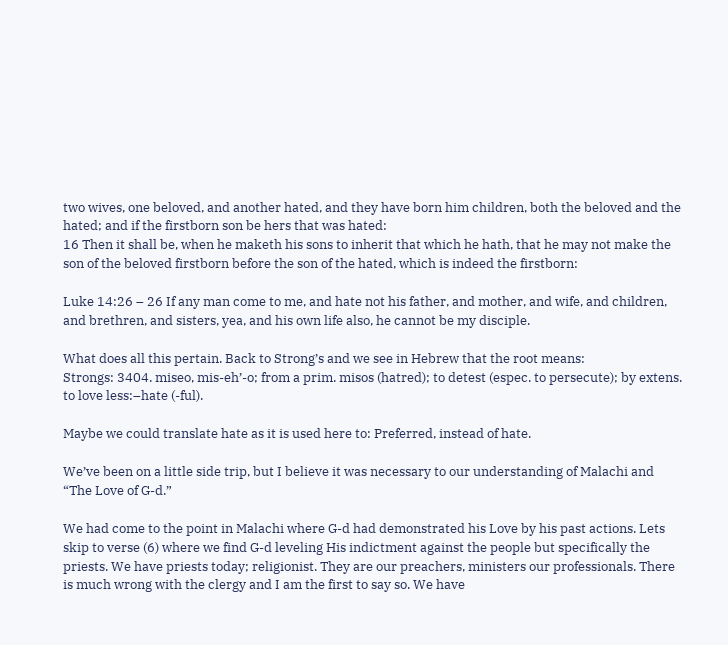two wives, one beloved, and another hated, and they have born him children, both the beloved and the hated; and if the firstborn son be hers that was hated:
16 Then it shall be, when he maketh his sons to inherit that which he hath, that he may not make the son of the beloved firstborn before the son of the hated, which is indeed the firstborn:

Luke 14:26 – 26 If any man come to me, and hate not his father, and mother, and wife, and children, and brethren, and sisters, yea, and his own life also, he cannot be my disciple.

What does all this pertain. Back to Strong’s and we see in Hebrew that the root means:
Strongs: 3404. miseo, mis-eh’-o; from a prim. misos (hatred); to detest (espec. to persecute); by extens. to love less:–hate (-ful).

Maybe we could translate hate as it is used here to: Preferred, instead of hate.

We’ve been on a little side trip, but I believe it was necessary to our understanding of Malachi and “The Love of G-d.”

We had come to the point in Malachi where G-d had demonstrated his Love by his past actions. Lets skip to verse (6) where we find G-d leveling His indictment against the people but specifically the priests. We have priests today; religionist. They are our preachers, ministers our professionals. There is much wrong with the clergy and I am the first to say so. We have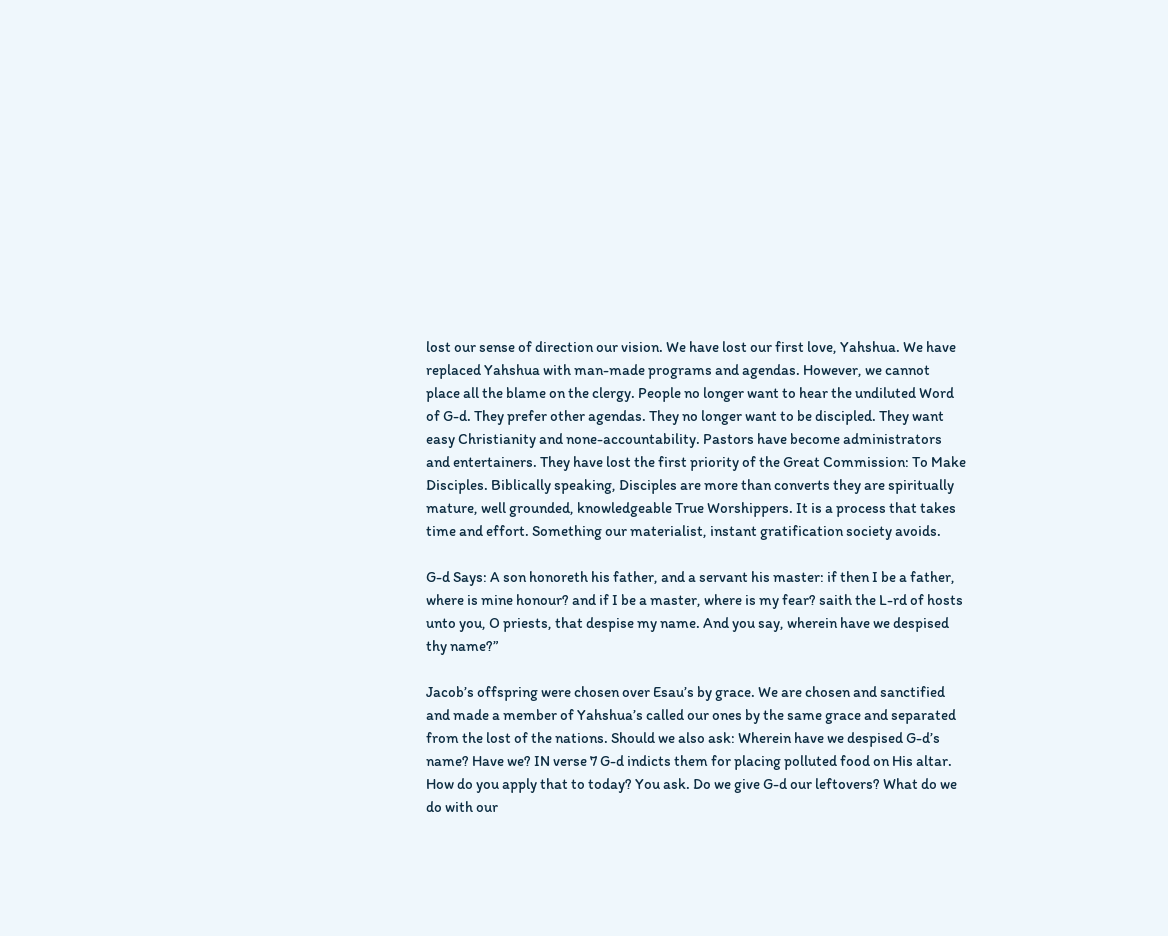lost our sense of direction our vision. We have lost our first love, Yahshua. We have replaced Yahshua with man-made programs and agendas. However, we cannot place all the blame on the clergy. People no longer want to hear the undiluted Word of G-d. They prefer other agendas. They no longer want to be discipled. They want easy Christianity and none-accountability. Pastors have become administrators and entertainers. They have lost the first priority of the Great Commission: To Make Disciples. Biblically speaking, Disciples are more than converts they are spiritually mature, well grounded, knowledgeable True Worshippers. It is a process that takes time and effort. Something our materialist, instant gratification society avoids.

G-d Says: A son honoreth his father, and a servant his master: if then I be a father, where is mine honour? and if I be a master, where is my fear? saith the L-rd of hosts unto you, O priests, that despise my name. And you say, wherein have we despised thy name?”

Jacob’s offspring were chosen over Esau’s by grace. We are chosen and sanctified and made a member of Yahshua’s called our ones by the same grace and separated from the lost of the nations. Should we also ask: Wherein have we despised G-d’s name? Have we? IN verse 7 G-d indicts them for placing polluted food on His altar. How do you apply that to today? You ask. Do we give G-d our leftovers? What do we do with our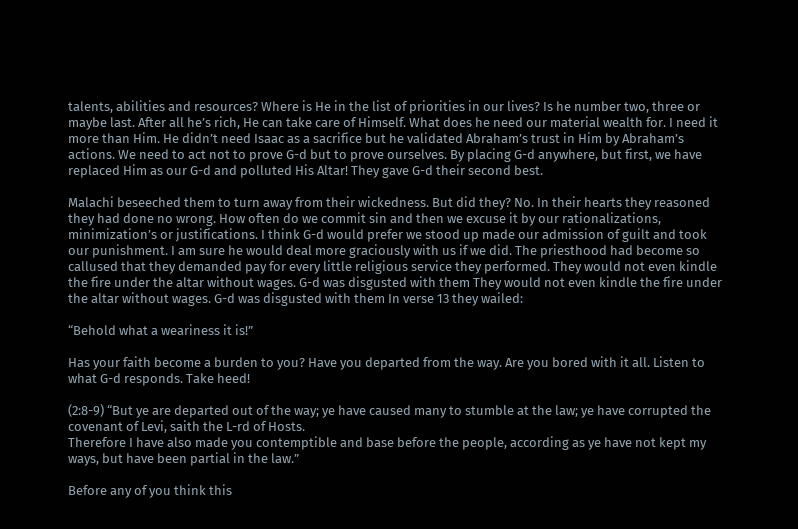talents, abilities and resources? Where is He in the list of priorities in our lives? Is he number two, three or maybe last. After all he’s rich, He can take care of Himself. What does he need our material wealth for. I need it more than Him. He didn’t need Isaac as a sacrifice but he validated Abraham’s trust in Him by Abraham’s actions. We need to act not to prove G-d but to prove ourselves. By placing G-d anywhere, but first, we have replaced Him as our G-d and polluted His Altar! They gave G-d their second best.

Malachi beseeched them to turn away from their wickedness. But did they? No. In their hearts they reasoned they had done no wrong. How often do we commit sin and then we excuse it by our rationalizations, minimization’s or justifications. I think G-d would prefer we stood up made our admission of guilt and took our punishment. I am sure he would deal more graciously with us if we did. The priesthood had become so callused that they demanded pay for every little religious service they performed. They would not even kindle the fire under the altar without wages. G-d was disgusted with them They would not even kindle the fire under the altar without wages. G-d was disgusted with them In verse 13 they wailed:

“Behold what a weariness it is!”

Has your faith become a burden to you? Have you departed from the way. Are you bored with it all. Listen to what G-d responds. Take heed!

(2:8-9) “But ye are departed out of the way; ye have caused many to stumble at the law; ye have corrupted the covenant of Levi, saith the L-rd of Hosts.
Therefore I have also made you contemptible and base before the people, according as ye have not kept my ways, but have been partial in the law.”

Before any of you think this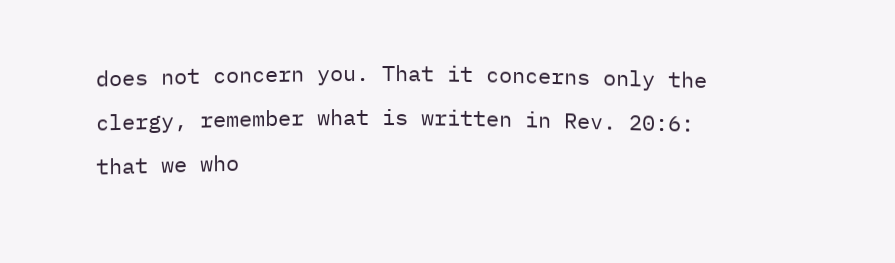does not concern you. That it concerns only the clergy, remember what is written in Rev. 20:6: that we who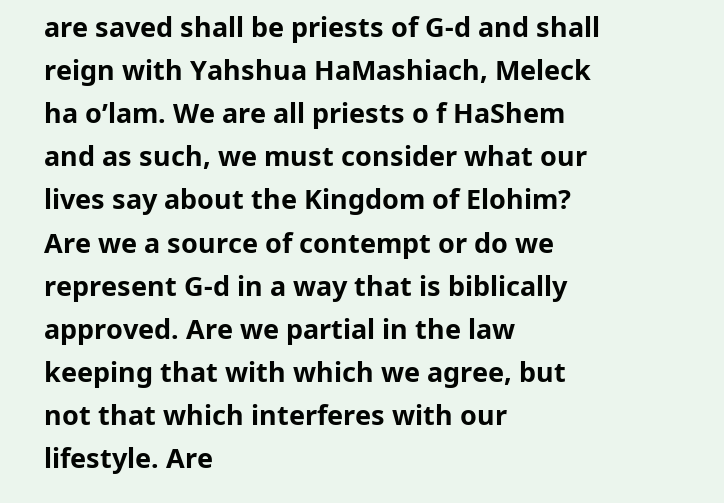are saved shall be priests of G-d and shall reign with Yahshua HaMashiach, Meleck ha o’lam. We are all priests o f HaShem and as such, we must consider what our lives say about the Kingdom of Elohim? Are we a source of contempt or do we represent G-d in a way that is biblically approved. Are we partial in the law keeping that with which we agree, but not that which interferes with our lifestyle. Are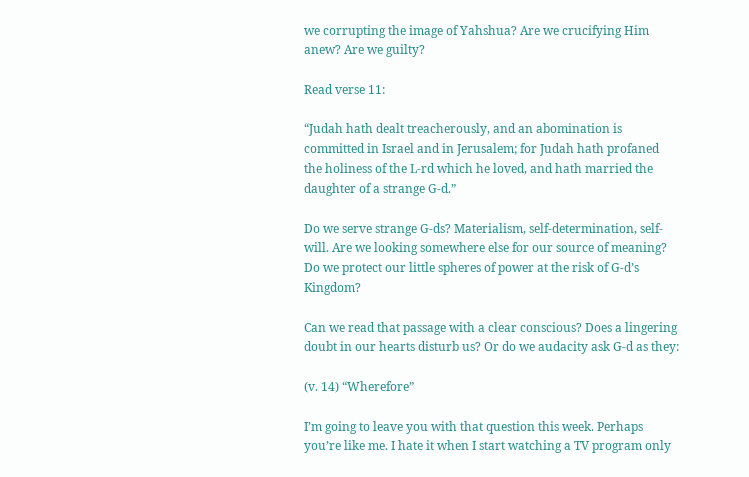we corrupting the image of Yahshua? Are we crucifying Him anew? Are we guilty?

Read verse 11:

“Judah hath dealt treacherously, and an abomination is committed in Israel and in Jerusalem; for Judah hath profaned the holiness of the L-rd which he loved, and hath married the daughter of a strange G-d.”

Do we serve strange G-ds? Materialism, self-determination, self-will. Are we looking somewhere else for our source of meaning? Do we protect our little spheres of power at the risk of G-d’s Kingdom?

Can we read that passage with a clear conscious? Does a lingering doubt in our hearts disturb us? Or do we audacity ask G-d as they:

(v. 14) “Wherefore”

I’m going to leave you with that question this week. Perhaps you’re like me. I hate it when I start watching a TV program only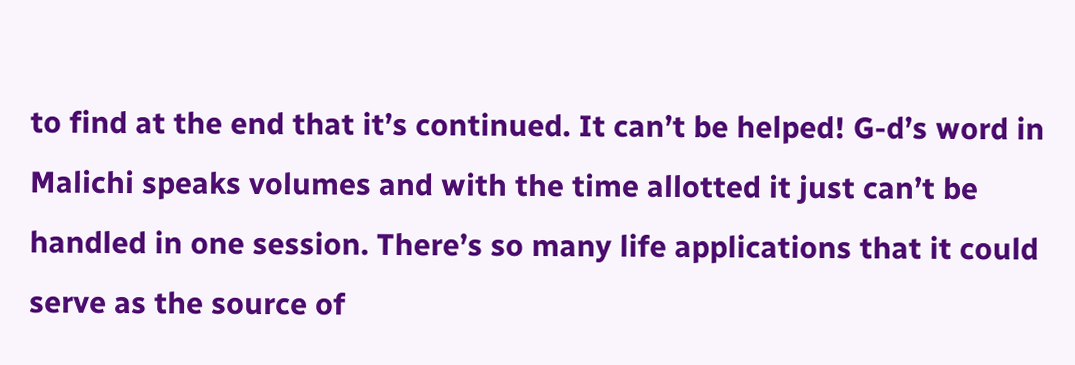to find at the end that it’s continued. It can’t be helped! G-d’s word in Malichi speaks volumes and with the time allotted it just can’t be handled in one session. There’s so many life applications that it could serve as the source of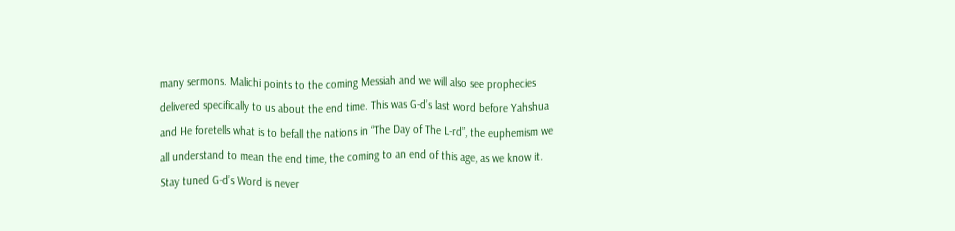many sermons. Malichi points to the coming Messiah and we will also see prophecies delivered specifically to us about the end time. This was G-d’s last word before Yahshua and He foretells what is to befall the nations in “The Day of The L-rd”, the euphemism we all understand to mean the end time, the coming to an end of this age, as we know it. Stay tuned G-d’s Word is never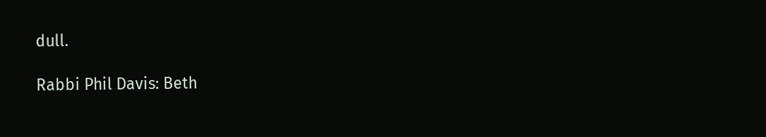dull.

Rabbi Phil Davis: Beth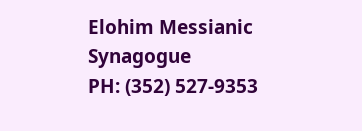Elohim Messianic Synagogue
PH: (352) 527-9353